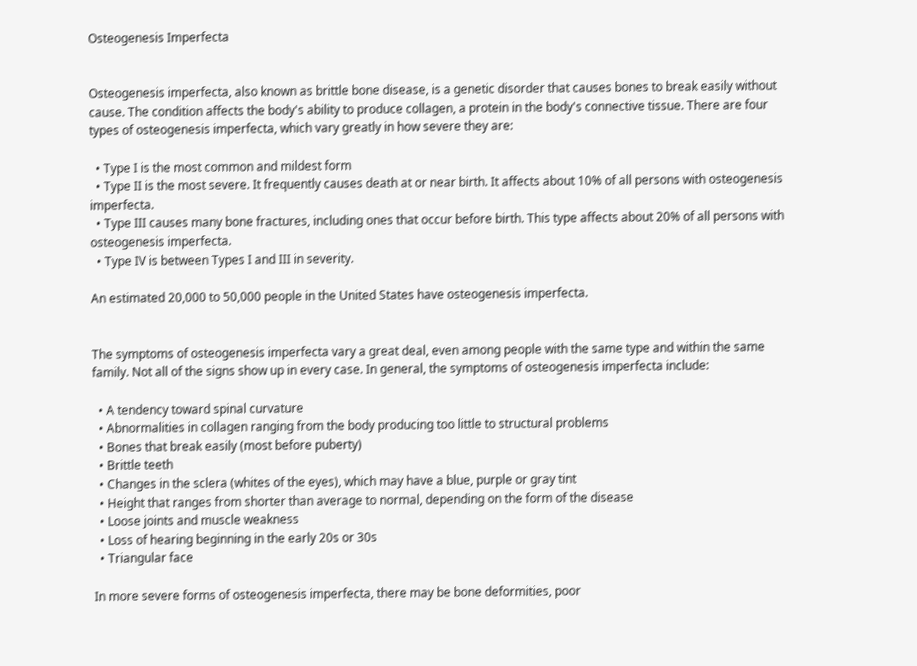Osteogenesis Imperfecta


Osteogenesis imperfecta, also known as brittle bone disease, is a genetic disorder that causes bones to break easily without cause. The condition affects the body's ability to produce collagen, a protein in the body's connective tissue. There are four types of osteogenesis imperfecta, which vary greatly in how severe they are:

  • Type I is the most common and mildest form
  • Type II is the most severe. It frequently causes death at or near birth. It affects about 10% of all persons with osteogenesis imperfecta.
  • Type III causes many bone fractures, including ones that occur before birth. This type affects about 20% of all persons with osteogenesis imperfecta.
  • Type IV is between Types I and III in severity.

An estimated 20,000 to 50,000 people in the United States have osteogenesis imperfecta.


The symptoms of osteogenesis imperfecta vary a great deal, even among people with the same type and within the same family. Not all of the signs show up in every case. In general, the symptoms of osteogenesis imperfecta include:

  • A tendency toward spinal curvature
  • Abnormalities in collagen ranging from the body producing too little to structural problems
  • Bones that break easily (most before puberty)
  • Brittle teeth
  • Changes in the sclera (whites of the eyes), which may have a blue, purple or gray tint
  • Height that ranges from shorter than average to normal, depending on the form of the disease
  • Loose joints and muscle weakness
  • Loss of hearing beginning in the early 20s or 30s
  • Triangular face

In more severe forms of osteogenesis imperfecta, there may be bone deformities, poor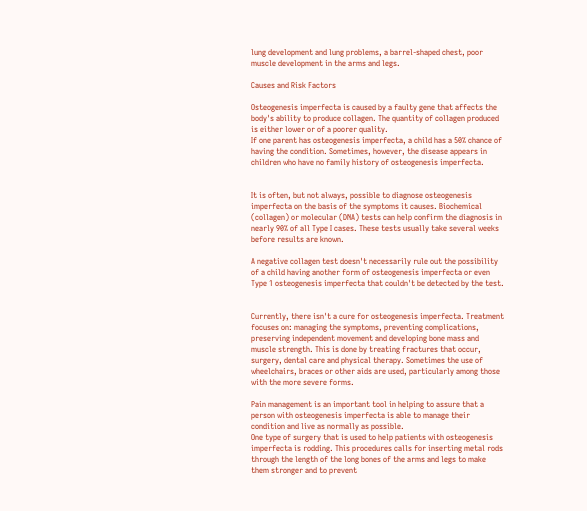lung development and lung problems, a barrel-shaped chest, poor muscle development in the arms and legs.

Causes and Risk Factors

Osteogenesis imperfecta is caused by a faulty gene that affects the body's ability to produce collagen. The quantity of collagen produced is either lower or of a poorer quality.
If one parent has osteogenesis imperfecta, a child has a 50% chance of having the condition. Sometimes, however, the disease appears in children who have no family history of osteogenesis imperfecta.


It is often, but not always, possible to diagnose osteogenesis imperfecta on the basis of the symptoms it causes. Biochemical (collagen) or molecular (DNA) tests can help confirm the diagnosis in nearly 90% of all Type I cases. These tests usually take several weeks before results are known.

A negative collagen test doesn't necessarily rule out the possibility of a child having another form of osteogenesis imperfecta or even Type 1 osteogenesis imperfecta that couldn't be detected by the test.


Currently, there isn't a cure for osteogenesis imperfecta. Treatment focuses on: managing the symptoms, preventing complications, preserving independent movement and developing bone mass and muscle strength. This is done by treating fractures that occur, surgery, dental care and physical therapy. Sometimes the use of wheelchairs, braces or other aids are used, particularly among those with the more severe forms.

Pain management is an important tool in helping to assure that a person with osteogenesis imperfecta is able to manage their condition and live as normally as possible.
One type of surgery that is used to help patients with osteogenesis imperfecta is rodding. This procedures calls for inserting metal rods through the length of the long bones of the arms and legs to make them stronger and to prevent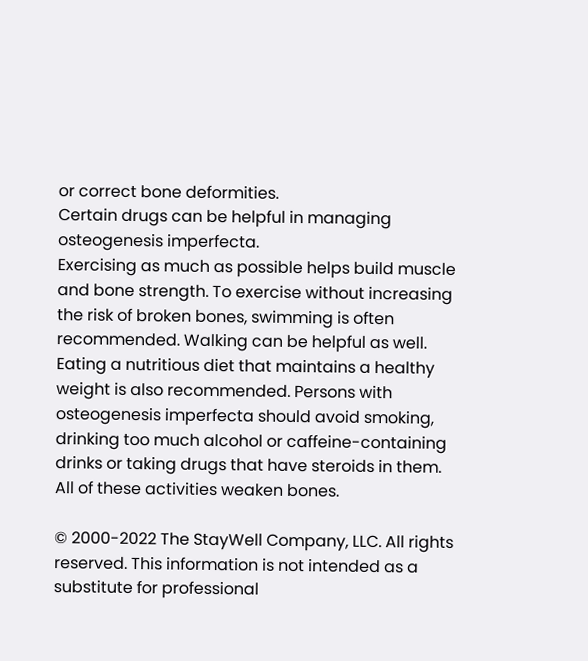or correct bone deformities.
Certain drugs can be helpful in managing osteogenesis imperfecta.
Exercising as much as possible helps build muscle and bone strength. To exercise without increasing the risk of broken bones, swimming is often recommended. Walking can be helpful as well.
Eating a nutritious diet that maintains a healthy weight is also recommended. Persons with osteogenesis imperfecta should avoid smoking, drinking too much alcohol or caffeine-containing drinks or taking drugs that have steroids in them. All of these activities weaken bones.

© 2000-2022 The StayWell Company, LLC. All rights reserved. This information is not intended as a substitute for professional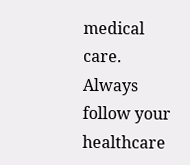medical care. Always follow your healthcare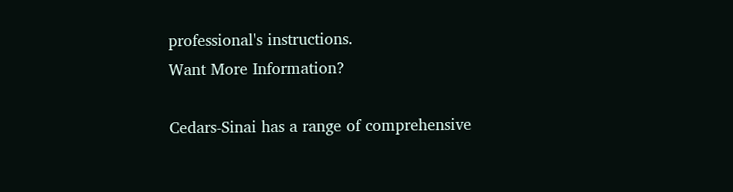professional's instructions.
Want More Information?

Cedars-Sinai has a range of comprehensive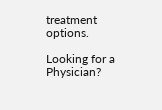treatment options.

Looking for a Physician?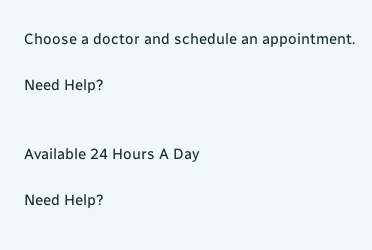Choose a doctor and schedule an appointment.

Need Help?


Available 24 Hours A Day

Need Help?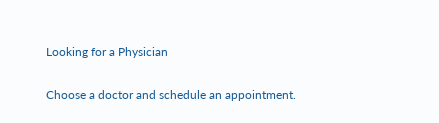Looking for a Physician

Choose a doctor and schedule an appointment.